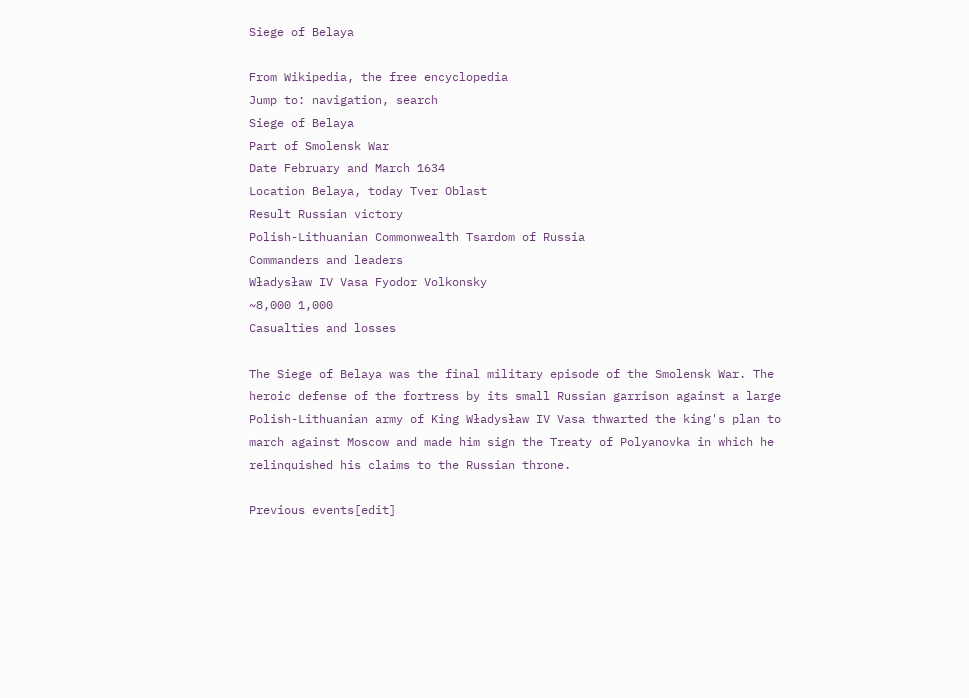Siege of Belaya

From Wikipedia, the free encyclopedia
Jump to: navigation, search
Siege of Belaya
Part of Smolensk War
Date February and March 1634
Location Belaya, today Tver Oblast
Result Russian victory
Polish-Lithuanian Commonwealth Tsardom of Russia
Commanders and leaders
Władysław IV Vasa Fyodor Volkonsky
~8,000 1,000
Casualties and losses

The Siege of Belaya was the final military episode of the Smolensk War. The heroic defense of the fortress by its small Russian garrison against a large Polish-Lithuanian army of King Władysław IV Vasa thwarted the king's plan to march against Moscow and made him sign the Treaty of Polyanovka in which he relinquished his claims to the Russian throne.

Previous events[edit]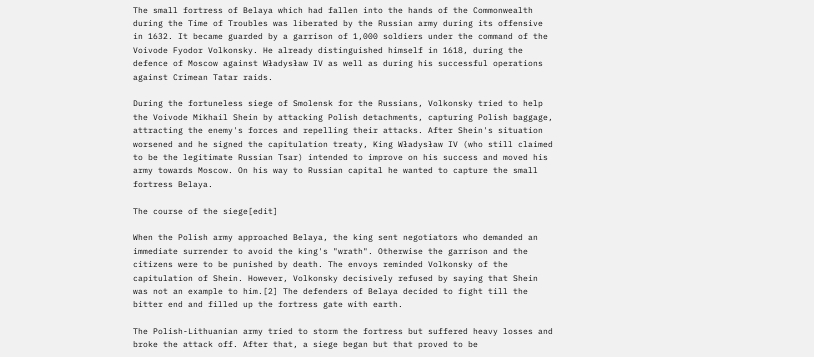The small fortress of Belaya which had fallen into the hands of the Commonwealth during the Time of Troubles was liberated by the Russian army during its offensive in 1632. It became guarded by a garrison of 1,000 soldiers under the command of the Voivode Fyodor Volkonsky. He already distinguished himself in 1618, during the defence of Moscow against Władysław IV as well as during his successful operations against Crimean Tatar raids.

During the fortuneless siege of Smolensk for the Russians, Volkonsky tried to help the Voivode Mikhail Shein by attacking Polish detachments, capturing Polish baggage, attracting the enemy's forces and repelling their attacks. After Shein's situation worsened and he signed the capitulation treaty, King Władysław IV (who still claimed to be the legitimate Russian Tsar) intended to improve on his success and moved his army towards Moscow. On his way to Russian capital he wanted to capture the small fortress Belaya.

The course of the siege[edit]

When the Polish army approached Belaya, the king sent negotiators who demanded an immediate surrender to avoid the king's "wrath". Otherwise the garrison and the citizens were to be punished by death. The envoys reminded Volkonsky of the capitulation of Shein. However, Volkonsky decisively refused by saying that Shein was not an example to him.[2] The defenders of Belaya decided to fight till the bitter end and filled up the fortress gate with earth.

The Polish-Lithuanian army tried to storm the fortress but suffered heavy losses and broke the attack off. After that, a siege began but that proved to be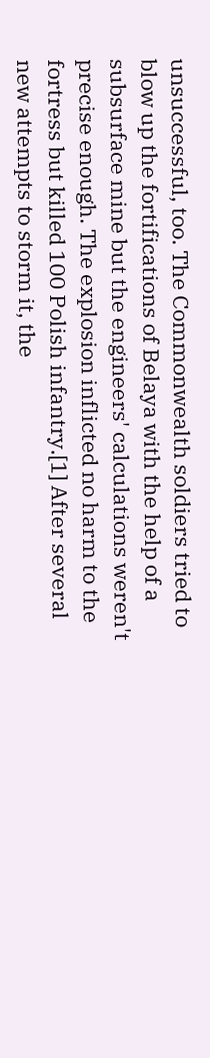unsuccessful, too. The Commonwealth soldiers tried to blow up the fortifications of Belaya with the help of a subsurface mine but the engineers' calculations weren't precise enough. The explosion inflicted no harm to the fortress but killed 100 Polish infantry.[1] After several new attempts to storm it, the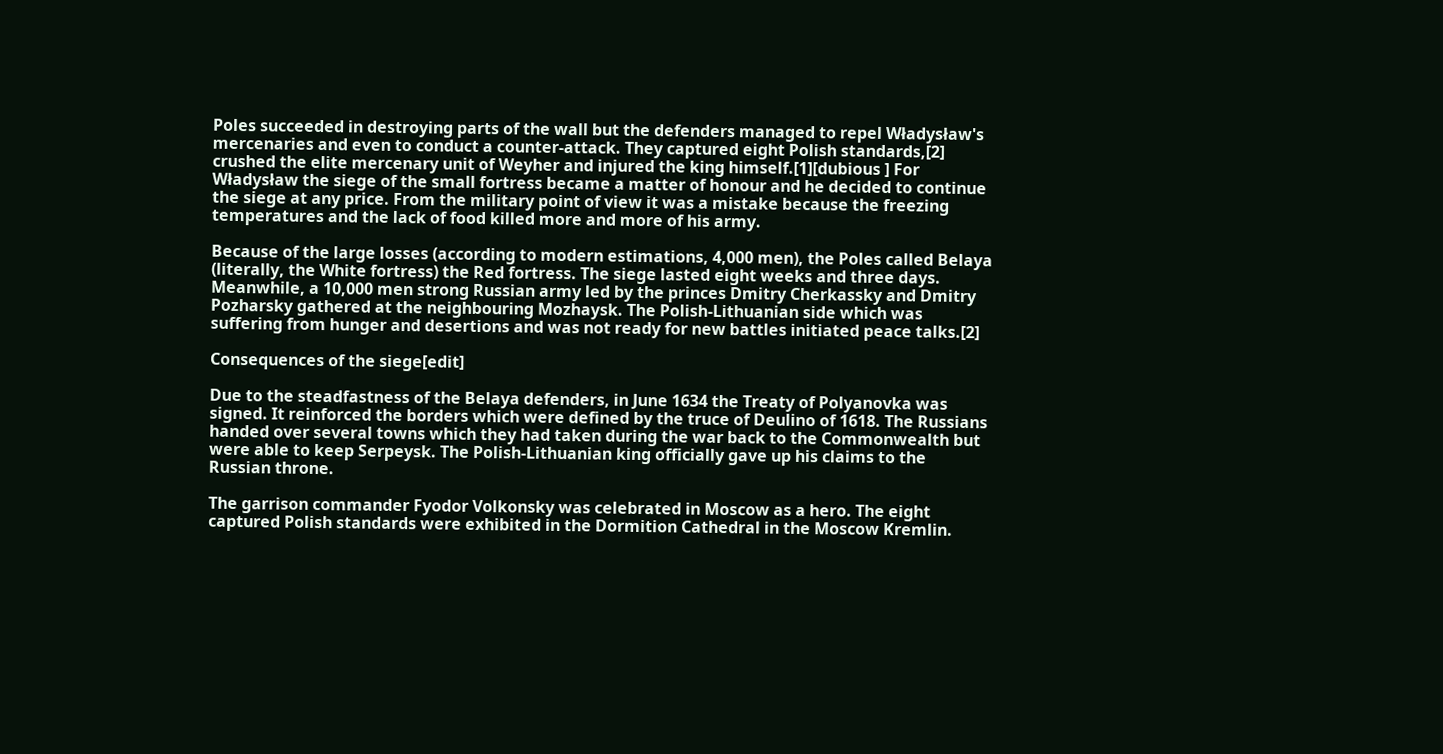Poles succeeded in destroying parts of the wall but the defenders managed to repel Władysław's mercenaries and even to conduct a counter-attack. They captured eight Polish standards,[2] crushed the elite mercenary unit of Weyher and injured the king himself.[1][dubious ] For Władysław the siege of the small fortress became a matter of honour and he decided to continue the siege at any price. From the military point of view it was a mistake because the freezing temperatures and the lack of food killed more and more of his army.

Because of the large losses (according to modern estimations, 4,000 men), the Poles called Belaya (literally, the White fortress) the Red fortress. The siege lasted eight weeks and three days. Meanwhile, a 10,000 men strong Russian army led by the princes Dmitry Cherkassky and Dmitry Pozharsky gathered at the neighbouring Mozhaysk. The Polish-Lithuanian side which was suffering from hunger and desertions and was not ready for new battles initiated peace talks.[2]

Consequences of the siege[edit]

Due to the steadfastness of the Belaya defenders, in June 1634 the Treaty of Polyanovka was signed. It reinforced the borders which were defined by the truce of Deulino of 1618. The Russians handed over several towns which they had taken during the war back to the Commonwealth but were able to keep Serpeysk. The Polish-Lithuanian king officially gave up his claims to the Russian throne.

The garrison commander Fyodor Volkonsky was celebrated in Moscow as a hero. The eight captured Polish standards were exhibited in the Dormition Cathedral in the Moscow Kremlin.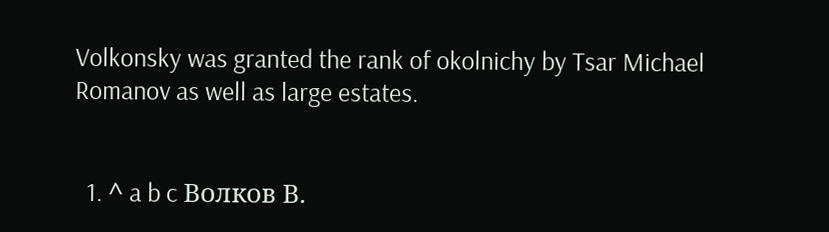Volkonsky was granted the rank of okolnichy by Tsar Michael Romanov as well as large estates.


  1. ^ a b c Волков В.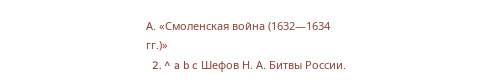А. «Смоленская война (1632—1634 гг.)»
  2. ^ a b c Шефов Н. А. Битвы России.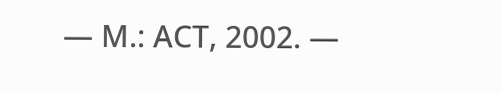— М.: АСТ, 2002. —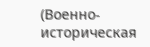(Военно-историческая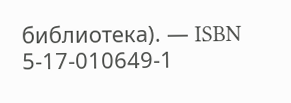библиотека). — ISBN 5-17-010649-1